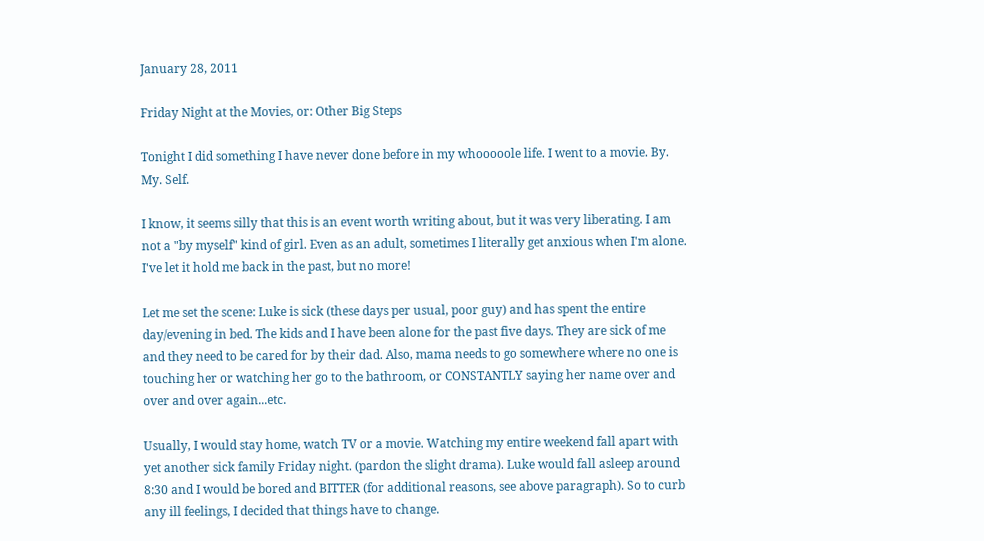January 28, 2011

Friday Night at the Movies, or: Other Big Steps

Tonight I did something I have never done before in my whooooole life. I went to a movie. By. My. Self.

I know, it seems silly that this is an event worth writing about, but it was very liberating. I am not a "by myself" kind of girl. Even as an adult, sometimes I literally get anxious when I'm alone. I've let it hold me back in the past, but no more!

Let me set the scene: Luke is sick (these days per usual, poor guy) and has spent the entire day/evening in bed. The kids and I have been alone for the past five days. They are sick of me and they need to be cared for by their dad. Also, mama needs to go somewhere where no one is touching her or watching her go to the bathroom, or CONSTANTLY saying her name over and over and over again...etc.

Usually, I would stay home, watch TV or a movie. Watching my entire weekend fall apart with yet another sick family Friday night. (pardon the slight drama). Luke would fall asleep around 8:30 and I would be bored and BITTER (for additional reasons, see above paragraph). So to curb any ill feelings, I decided that things have to change.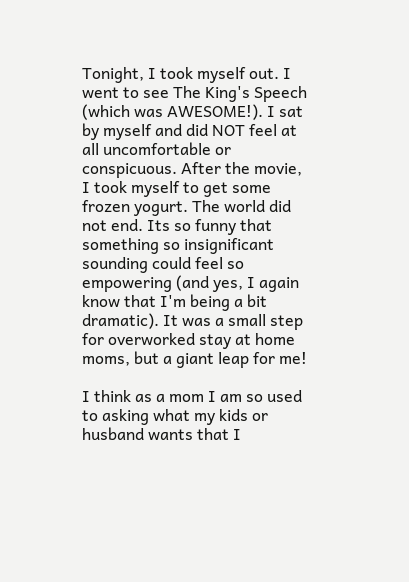Tonight, I took myself out. I went to see The King's Speech (which was AWESOME!). I sat by myself and did NOT feel at all uncomfortable or conspicuous. After the movie, I took myself to get some frozen yogurt. The world did not end. Its so funny that something so insignificant sounding could feel so empowering (and yes, I again know that I'm being a bit dramatic). It was a small step for overworked stay at home moms, but a giant leap for me!

I think as a mom I am so used to asking what my kids or husband wants that I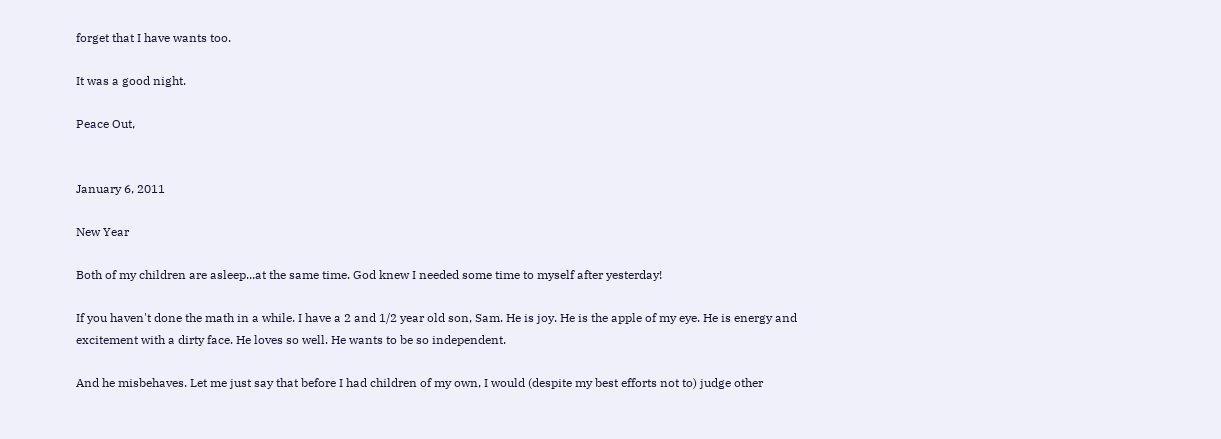forget that I have wants too.

It was a good night.

Peace Out,


January 6, 2011

New Year

Both of my children are asleep...at the same time. God knew I needed some time to myself after yesterday!

If you haven't done the math in a while. I have a 2 and 1/2 year old son, Sam. He is joy. He is the apple of my eye. He is energy and excitement with a dirty face. He loves so well. He wants to be so independent.

And he misbehaves. Let me just say that before I had children of my own, I would (despite my best efforts not to) judge other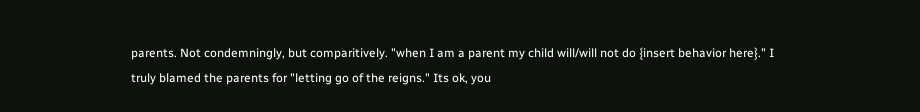parents. Not condemningly, but comparitively. "when I am a parent my child will/will not do {insert behavior here}." I truly blamed the parents for "letting go of the reigns." Its ok, you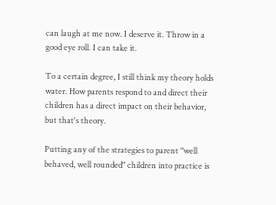can laugh at me now. I deserve it. Throw in a good eye roll. I can take it.

To a certain degree, I still think my theory holds water. How parents respond to and direct their children has a direct impact on their behavior, but that's theory.

Putting any of the strategies to parent "well behaved, well rounded" children into practice is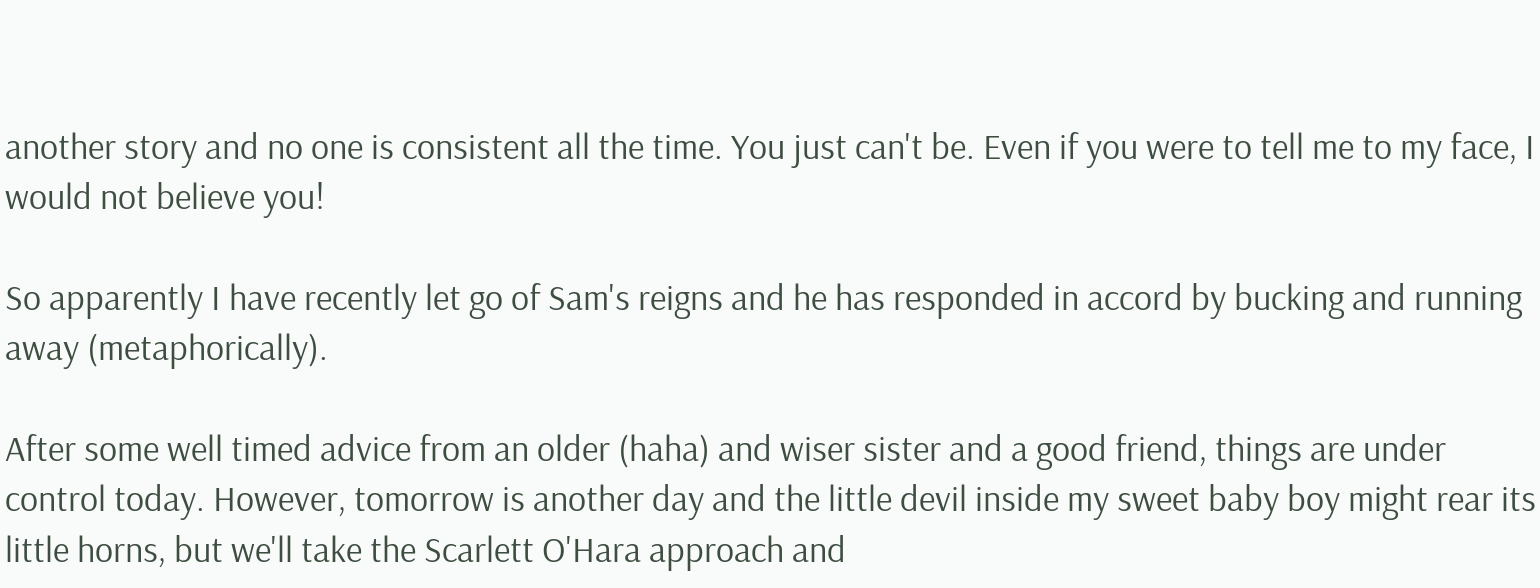another story and no one is consistent all the time. You just can't be. Even if you were to tell me to my face, I would not believe you!

So apparently I have recently let go of Sam's reigns and he has responded in accord by bucking and running away (metaphorically).

After some well timed advice from an older (haha) and wiser sister and a good friend, things are under control today. However, tomorrow is another day and the little devil inside my sweet baby boy might rear its little horns, but we'll take the Scarlett O'Hara approach and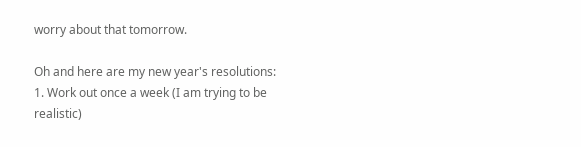worry about that tomorrow.

Oh and here are my new year's resolutions:
1. Work out once a week (I am trying to be realistic)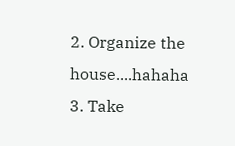2. Organize the house....hahaha
3. Take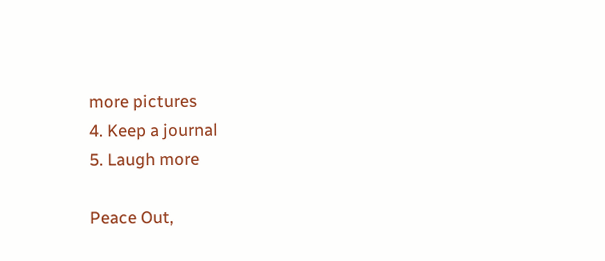more pictures
4. Keep a journal
5. Laugh more

Peace Out,